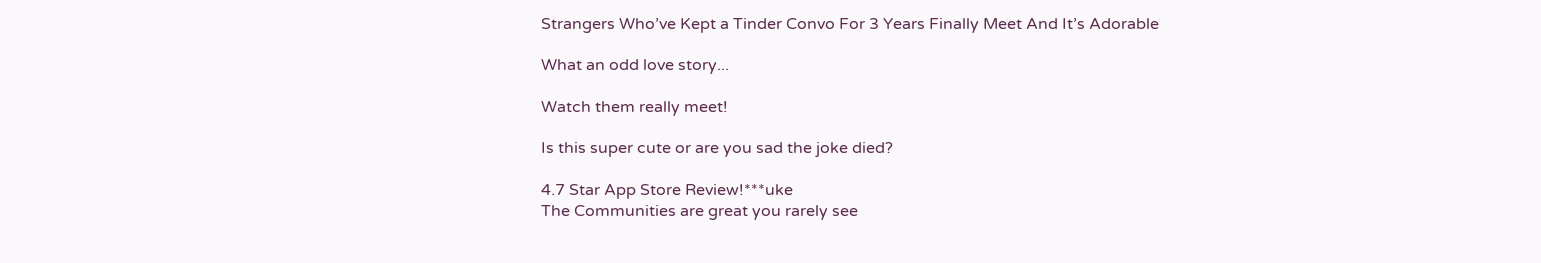Strangers Who’ve Kept a Tinder Convo For 3 Years Finally Meet And It’s Adorable

What an odd love story...

Watch them really meet!

Is this super cute or are you sad the joke died?

4.7 Star App Store Review!***uke
The Communities are great you rarely see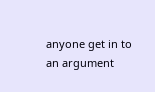anyone get in to an argument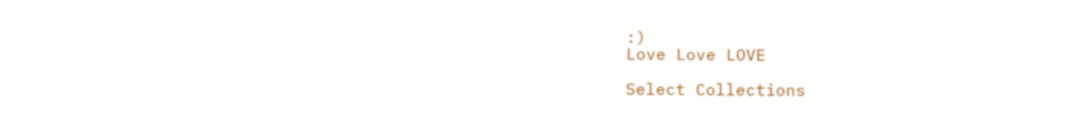:)
Love Love LOVE

Select Collections